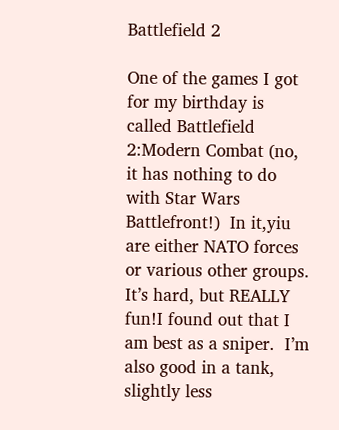Battlefield 2

One of the games I got for my birthday is called Battlefield 2:Modern Combat (no, it has nothing to do with Star Wars Battlefront!)  In it,yiu are either NATO forces or various other groups.  It’s hard, but REALLY fun!I found out that I am best as a sniper.  I’m also good in a tank, slightly less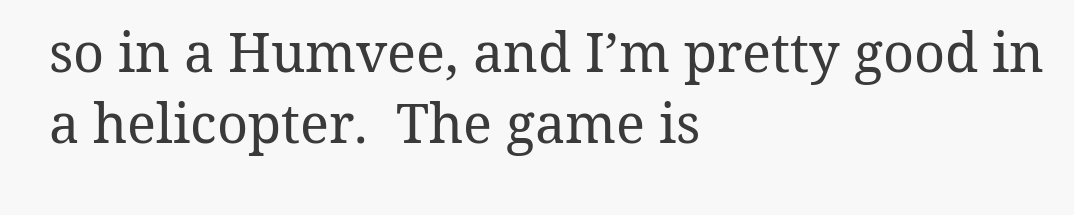so in a Humvee, and I’m pretty good in a helicopter.  The game is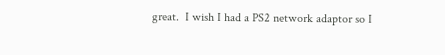great.  I wish I had a PS2 network adaptor so I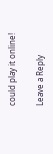could play it online!

Leave a Reply